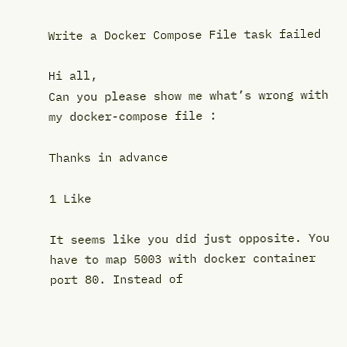Write a Docker Compose File task failed

Hi all,
Can you please show me what’s wrong with my docker-compose file :

Thanks in advance

1 Like

It seems like you did just opposite. You have to map 5003 with docker container port 80. Instead of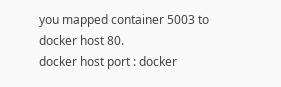you mapped container 5003 to docker host 80.
docker host port : docker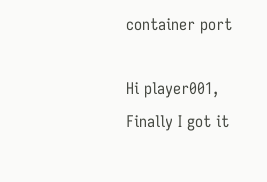container port

Hi player001,
Finally I got it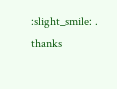:slight_smile: . thanks